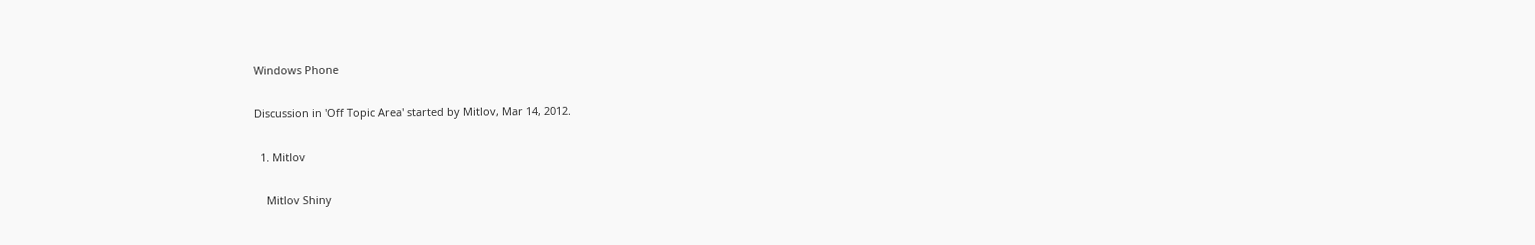Windows Phone

Discussion in 'Off Topic Area' started by Mitlov, Mar 14, 2012.

  1. Mitlov

    Mitlov Shiny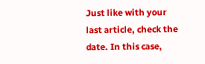Just like with your last article, check the date. In this case,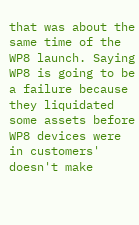that was about the same time of the WP8 launch. Saying WP8 is going to be a failure because they liquidated some assets before WP8 devices were in customers' doesn't make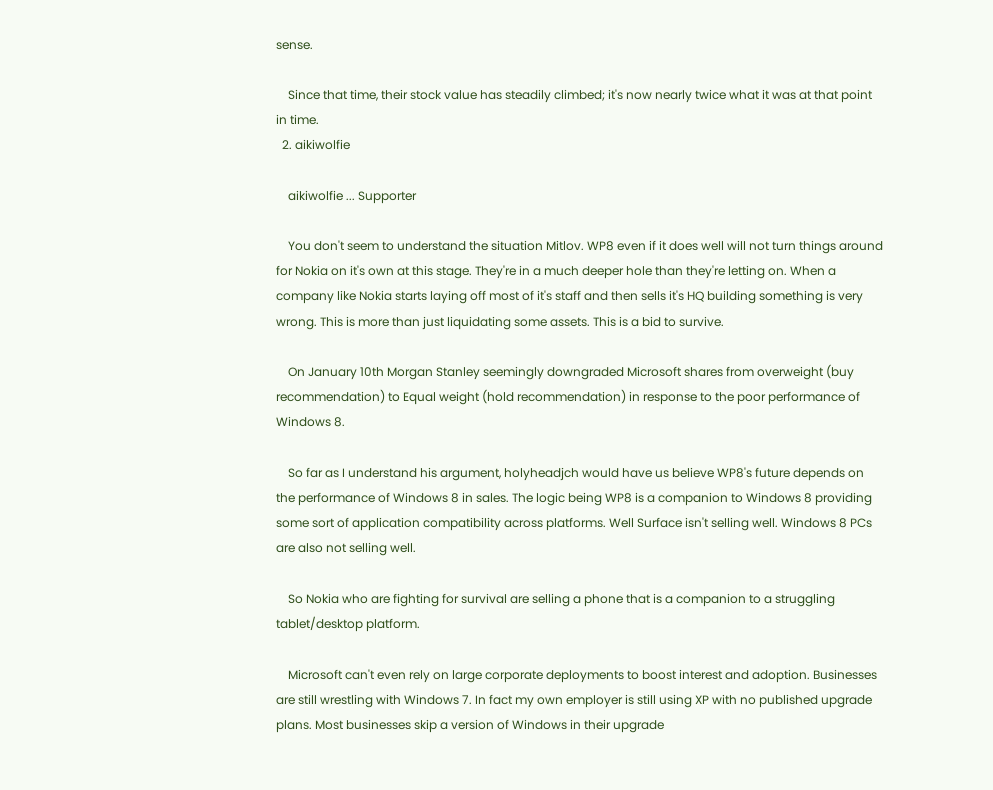sense.

    Since that time, their stock value has steadily climbed; it's now nearly twice what it was at that point in time.
  2. aikiwolfie

    aikiwolfie ... Supporter

    You don't seem to understand the situation Mitlov. WP8 even if it does well will not turn things around for Nokia on it's own at this stage. They're in a much deeper hole than they're letting on. When a company like Nokia starts laying off most of it's staff and then sells it's HQ building something is very wrong. This is more than just liquidating some assets. This is a bid to survive.

    On January 10th Morgan Stanley seemingly downgraded Microsoft shares from overweight (buy recommendation) to Equal weight (hold recommendation) in response to the poor performance of Windows 8.

    So far as I understand his argument, holyheadjch would have us believe WP8's future depends on the performance of Windows 8 in sales. The logic being WP8 is a companion to Windows 8 providing some sort of application compatibility across platforms. Well Surface isn't selling well. Windows 8 PCs are also not selling well.

    So Nokia who are fighting for survival are selling a phone that is a companion to a struggling tablet/desktop platform.

    Microsoft can't even rely on large corporate deployments to boost interest and adoption. Businesses are still wrestling with Windows 7. In fact my own employer is still using XP with no published upgrade plans. Most businesses skip a version of Windows in their upgrade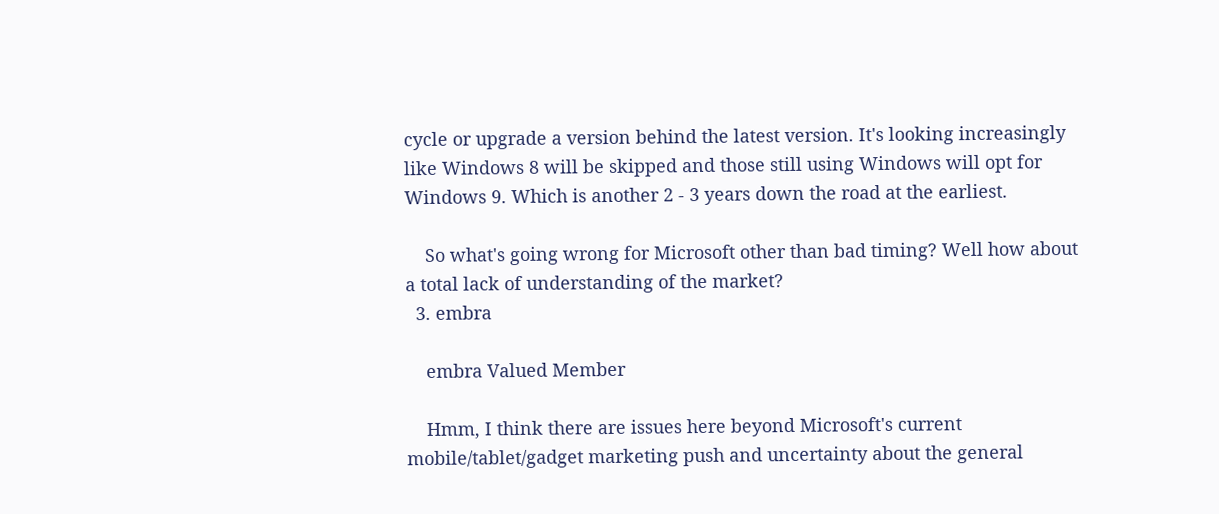cycle or upgrade a version behind the latest version. It's looking increasingly like Windows 8 will be skipped and those still using Windows will opt for Windows 9. Which is another 2 - 3 years down the road at the earliest.

    So what's going wrong for Microsoft other than bad timing? Well how about a total lack of understanding of the market?
  3. embra

    embra Valued Member

    Hmm, I think there are issues here beyond Microsoft's current mobile/tablet/gadget marketing push and uncertainty about the general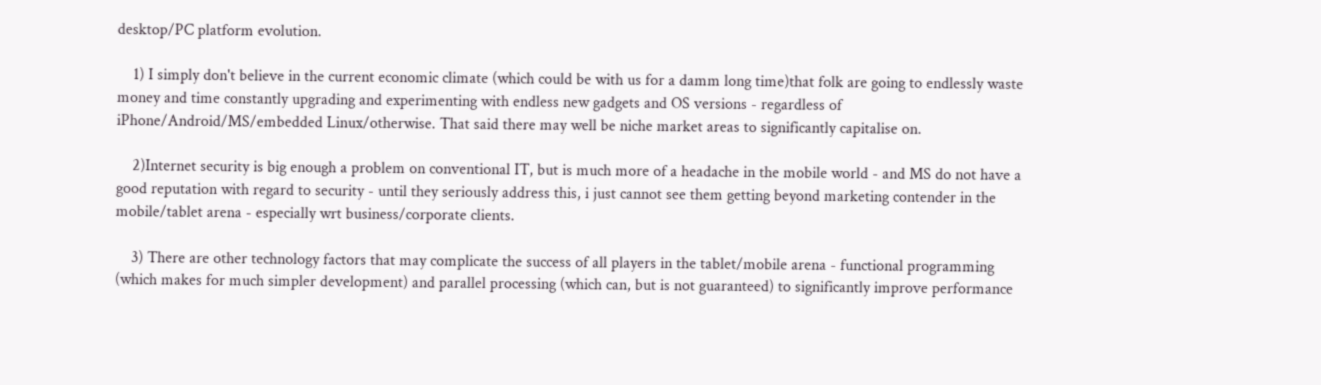desktop/PC platform evolution.

    1) I simply don't believe in the current economic climate (which could be with us for a damm long time)that folk are going to endlessly waste money and time constantly upgrading and experimenting with endless new gadgets and OS versions - regardless of iPhone/Android/MS/embedded Linux/otherwise. That said there may well be niche market areas to significantly capitalise on.

    2)Internet security is big enough a problem on conventional IT, but is much more of a headache in the mobile world - and MS do not have a good reputation with regard to security - until they seriously address this, i just cannot see them getting beyond marketing contender in the mobile/tablet arena - especially wrt business/corporate clients.

    3) There are other technology factors that may complicate the success of all players in the tablet/mobile arena - functional programming (which makes for much simpler development) and parallel processing (which can, but is not guaranteed) to significantly improve performance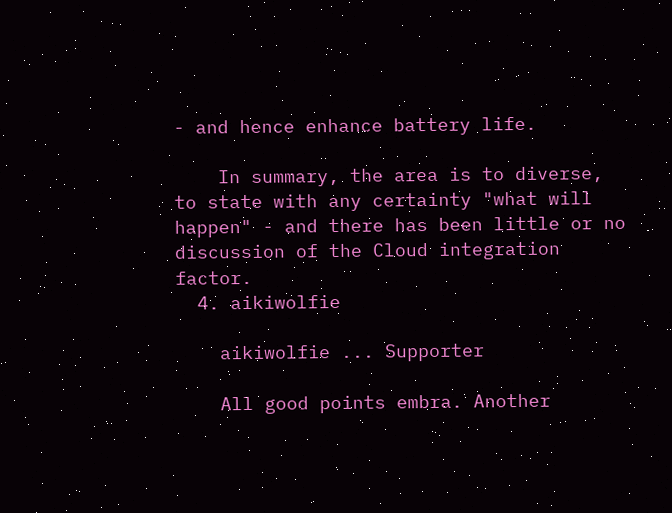- and hence enhance battery life.

    In summary, the area is to diverse, to state with any certainty "what will happen" - and there has been little or no discussion of the Cloud integration factor.
  4. aikiwolfie

    aikiwolfie ... Supporter

    All good points embra. Another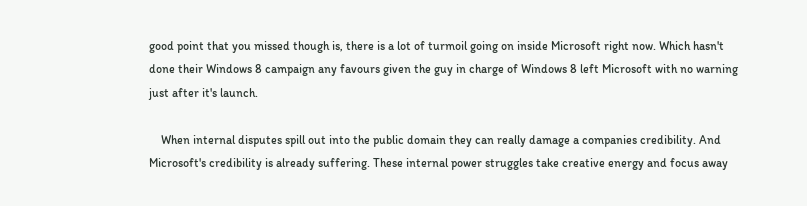good point that you missed though is, there is a lot of turmoil going on inside Microsoft right now. Which hasn't done their Windows 8 campaign any favours given the guy in charge of Windows 8 left Microsoft with no warning just after it's launch.

    When internal disputes spill out into the public domain they can really damage a companies credibility. And Microsoft's credibility is already suffering. These internal power struggles take creative energy and focus away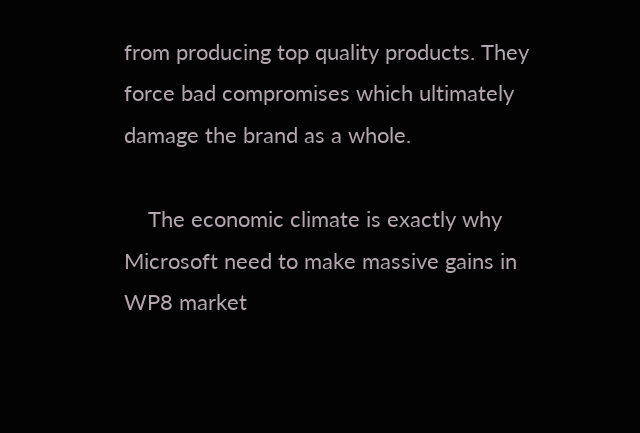from producing top quality products. They force bad compromises which ultimately damage the brand as a whole.

    The economic climate is exactly why Microsoft need to make massive gains in WP8 market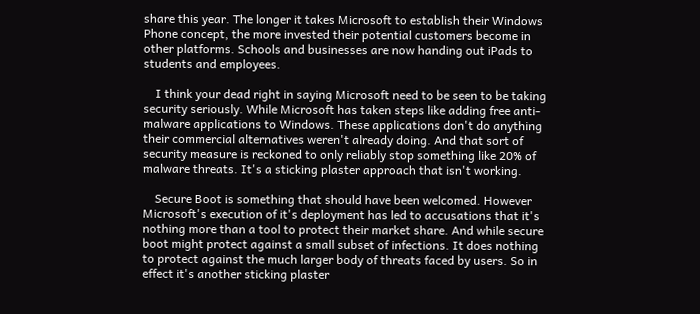share this year. The longer it takes Microsoft to establish their Windows Phone concept, the more invested their potential customers become in other platforms. Schools and businesses are now handing out iPads to students and employees.

    I think your dead right in saying Microsoft need to be seen to be taking security seriously. While Microsoft has taken steps like adding free anti-malware applications to Windows. These applications don't do anything their commercial alternatives weren't already doing. And that sort of security measure is reckoned to only reliably stop something like 20% of malware threats. It's a sticking plaster approach that isn't working.

    Secure Boot is something that should have been welcomed. However Microsoft's execution of it's deployment has led to accusations that it's nothing more than a tool to protect their market share. And while secure boot might protect against a small subset of infections. It does nothing to protect against the much larger body of threats faced by users. So in effect it's another sticking plaster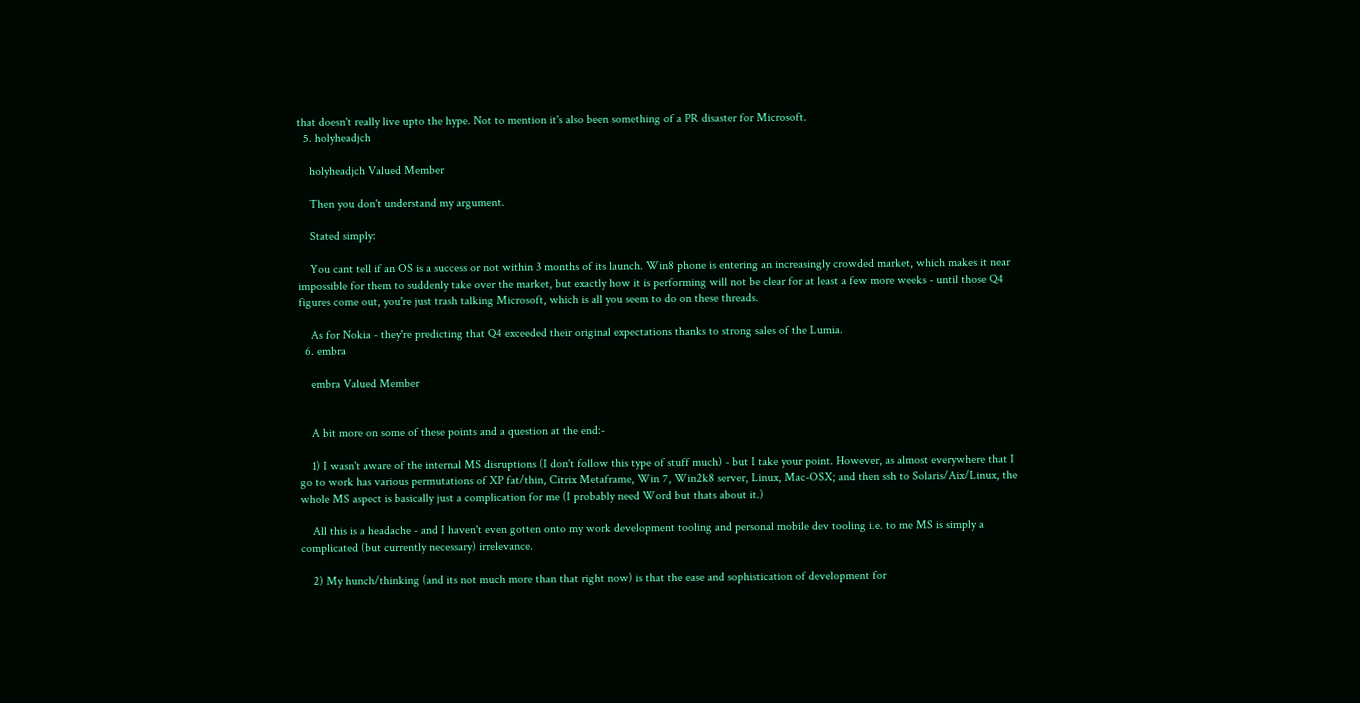that doesn't really live upto the hype. Not to mention it's also been something of a PR disaster for Microsoft.
  5. holyheadjch

    holyheadjch Valued Member

    Then you don't understand my argument.

    Stated simply:

    You cant tell if an OS is a success or not within 3 months of its launch. Win8 phone is entering an increasingly crowded market, which makes it near impossible for them to suddenly take over the market, but exactly how it is performing will not be clear for at least a few more weeks - until those Q4 figures come out, you're just trash talking Microsoft, which is all you seem to do on these threads.

    As for Nokia - they're predicting that Q4 exceeded their original expectations thanks to strong sales of the Lumia.
  6. embra

    embra Valued Member


    A bit more on some of these points and a question at the end:-

    1) I wasn't aware of the internal MS disruptions (I don't follow this type of stuff much) - but I take your point. However, as almost everywhere that I go to work has various permutations of XP fat/thin, Citrix Metaframe, Win 7, Win2k8 server, Linux, Mac-OSX; and then ssh to Solaris/Aix/Linux, the whole MS aspect is basically just a complication for me (I probably need Word but thats about it.)

    All this is a headache - and I haven't even gotten onto my work development tooling and personal mobile dev tooling i.e. to me MS is simply a complicated (but currently necessary) irrelevance.

    2) My hunch/thinking (and its not much more than that right now) is that the ease and sophistication of development for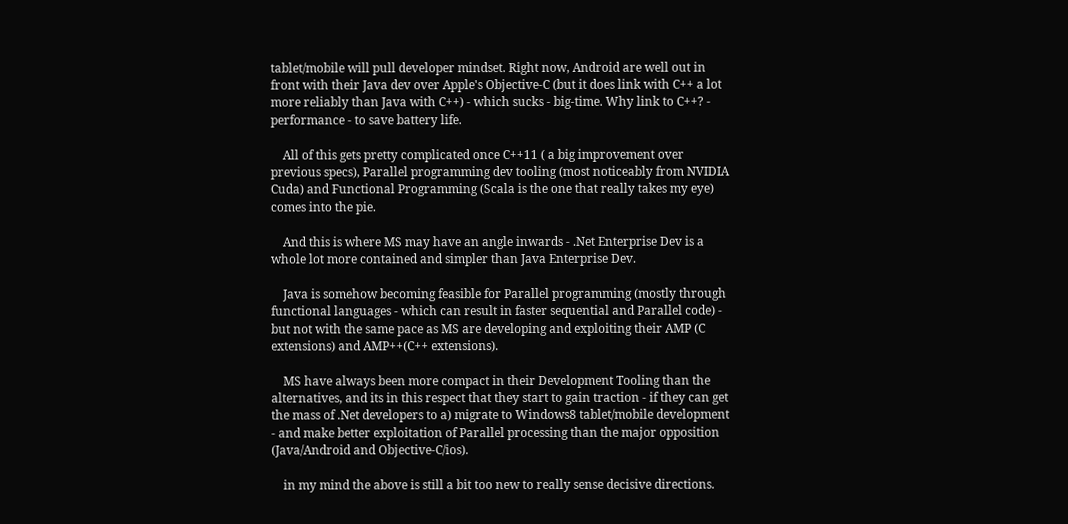tablet/mobile will pull developer mindset. Right now, Android are well out in front with their Java dev over Apple's Objective-C (but it does link with C++ a lot more reliably than Java with C++) - which sucks - big-time. Why link to C++? - performance - to save battery life.

    All of this gets pretty complicated once C++11 ( a big improvement over previous specs), Parallel programming dev tooling (most noticeably from NVIDIA Cuda) and Functional Programming (Scala is the one that really takes my eye) comes into the pie.

    And this is where MS may have an angle inwards - .Net Enterprise Dev is a whole lot more contained and simpler than Java Enterprise Dev.

    Java is somehow becoming feasible for Parallel programming (mostly through functional languages - which can result in faster sequential and Parallel code) - but not with the same pace as MS are developing and exploiting their AMP (C extensions) and AMP++(C++ extensions).

    MS have always been more compact in their Development Tooling than the alternatives, and its in this respect that they start to gain traction - if they can get the mass of .Net developers to a) migrate to Windows8 tablet/mobile development - and make better exploitation of Parallel processing than the major opposition (Java/Android and Objective-C/ios).

    in my mind the above is still a bit too new to really sense decisive directions.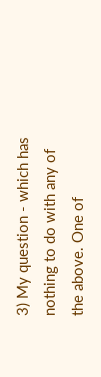3) My question - which has nothing to do with any of the above. One of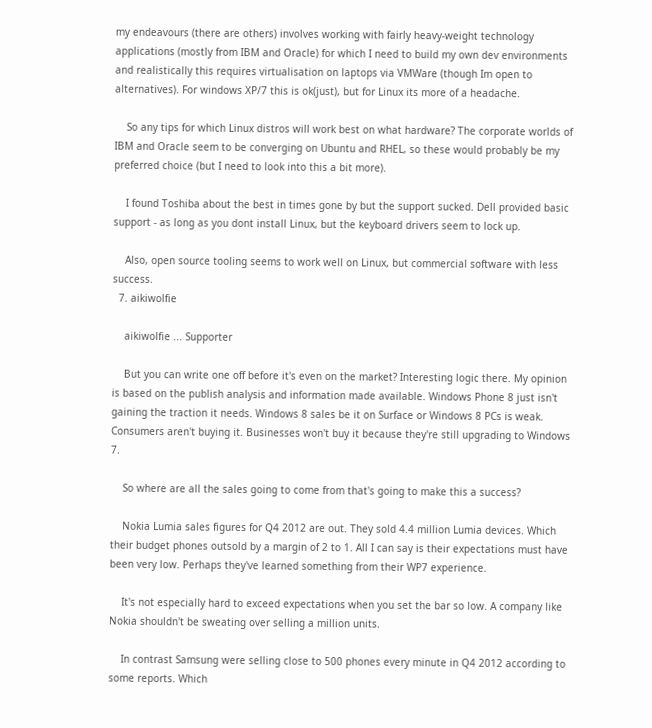my endeavours (there are others) involves working with fairly heavy-weight technology applications (mostly from IBM and Oracle) for which I need to build my own dev environments and realistically this requires virtualisation on laptops via VMWare (though Im open to alternatives). For windows XP/7 this is ok(just), but for Linux its more of a headache.

    So any tips for which Linux distros will work best on what hardware? The corporate worlds of IBM and Oracle seem to be converging on Ubuntu and RHEL, so these would probably be my preferred choice (but I need to look into this a bit more).

    I found Toshiba about the best in times gone by but the support sucked. Dell provided basic support - as long as you dont install Linux, but the keyboard drivers seem to lock up.

    Also, open source tooling seems to work well on Linux, but commercial software with less success.
  7. aikiwolfie

    aikiwolfie ... Supporter

    But you can write one off before it's even on the market? Interesting logic there. My opinion is based on the publish analysis and information made available. Windows Phone 8 just isn't gaining the traction it needs. Windows 8 sales be it on Surface or Windows 8 PCs is weak. Consumers aren't buying it. Businesses won't buy it because they're still upgrading to Windows 7.

    So where are all the sales going to come from that's going to make this a success?

    Nokia Lumia sales figures for Q4 2012 are out. They sold 4.4 million Lumia devices. Which their budget phones outsold by a margin of 2 to 1. All I can say is their expectations must have been very low. Perhaps they've learned something from their WP7 experience.

    It's not especially hard to exceed expectations when you set the bar so low. A company like Nokia shouldn't be sweating over selling a million units.

    In contrast Samsung were selling close to 500 phones every minute in Q4 2012 according to some reports. Which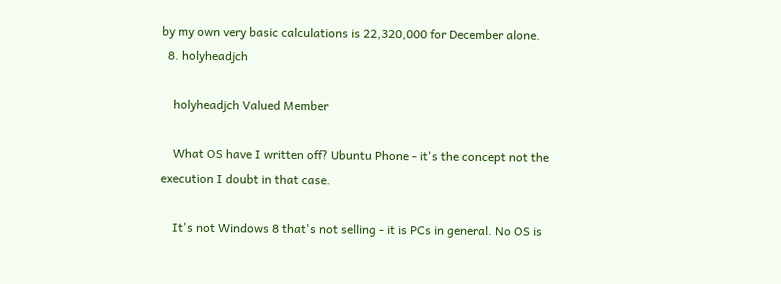by my own very basic calculations is 22,320,000 for December alone.
  8. holyheadjch

    holyheadjch Valued Member

    What OS have I written off? Ubuntu Phone - it's the concept not the execution I doubt in that case.

    It's not Windows 8 that's not selling - it is PCs in general. No OS is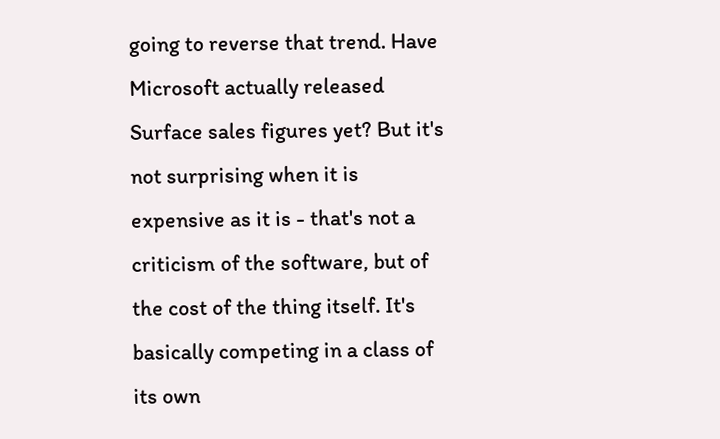going to reverse that trend. Have Microsoft actually released Surface sales figures yet? But it's not surprising when it is expensive as it is - that's not a criticism of the software, but of the cost of the thing itself. It's basically competing in a class of its own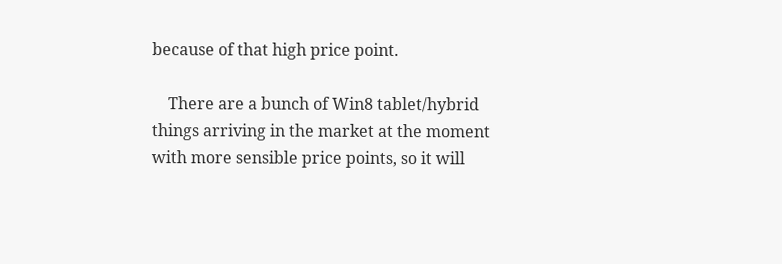because of that high price point.

    There are a bunch of Win8 tablet/hybrid things arriving in the market at the moment with more sensible price points, so it will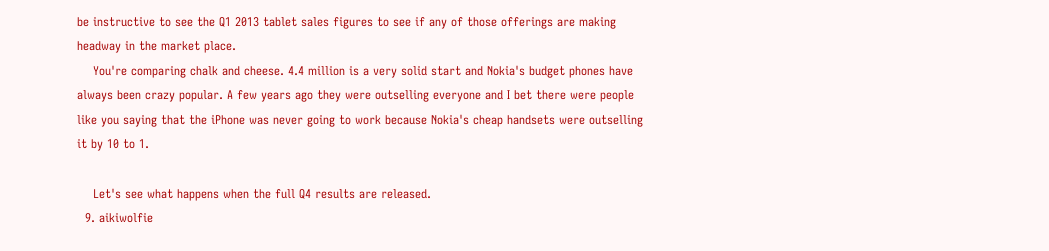be instructive to see the Q1 2013 tablet sales figures to see if any of those offerings are making headway in the market place.
    You're comparing chalk and cheese. 4.4 million is a very solid start and Nokia's budget phones have always been crazy popular. A few years ago they were outselling everyone and I bet there were people like you saying that the iPhone was never going to work because Nokia's cheap handsets were outselling it by 10 to 1.

    Let's see what happens when the full Q4 results are released.
  9. aikiwolfie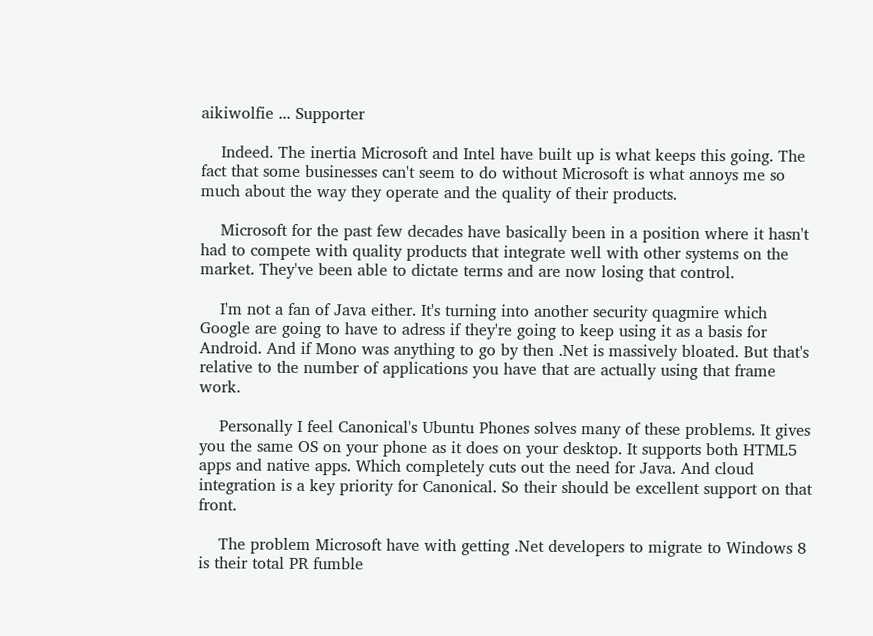aikiwolfie ... Supporter

    Indeed. The inertia Microsoft and Intel have built up is what keeps this going. The fact that some businesses can't seem to do without Microsoft is what annoys me so much about the way they operate and the quality of their products.

    Microsoft for the past few decades have basically been in a position where it hasn't had to compete with quality products that integrate well with other systems on the market. They've been able to dictate terms and are now losing that control.

    I'm not a fan of Java either. It's turning into another security quagmire which Google are going to have to adress if they're going to keep using it as a basis for Android. And if Mono was anything to go by then .Net is massively bloated. But that's relative to the number of applications you have that are actually using that frame work.

    Personally I feel Canonical's Ubuntu Phones solves many of these problems. It gives you the same OS on your phone as it does on your desktop. It supports both HTML5 apps and native apps. Which completely cuts out the need for Java. And cloud integration is a key priority for Canonical. So their should be excellent support on that front.

    The problem Microsoft have with getting .Net developers to migrate to Windows 8 is their total PR fumble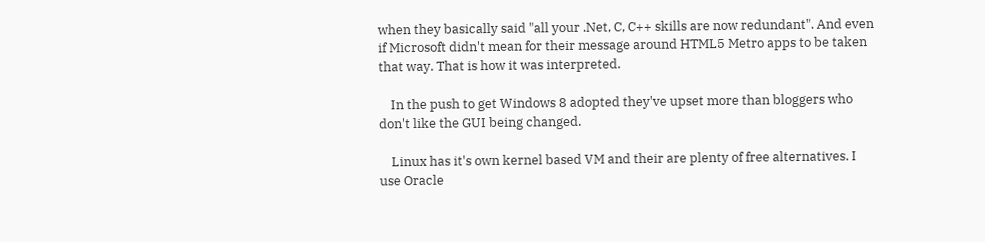when they basically said "all your .Net, C, C++ skills are now redundant". And even if Microsoft didn't mean for their message around HTML5 Metro apps to be taken that way. That is how it was interpreted.

    In the push to get Windows 8 adopted they've upset more than bloggers who don't like the GUI being changed.

    Linux has it's own kernel based VM and their are plenty of free alternatives. I use Oracle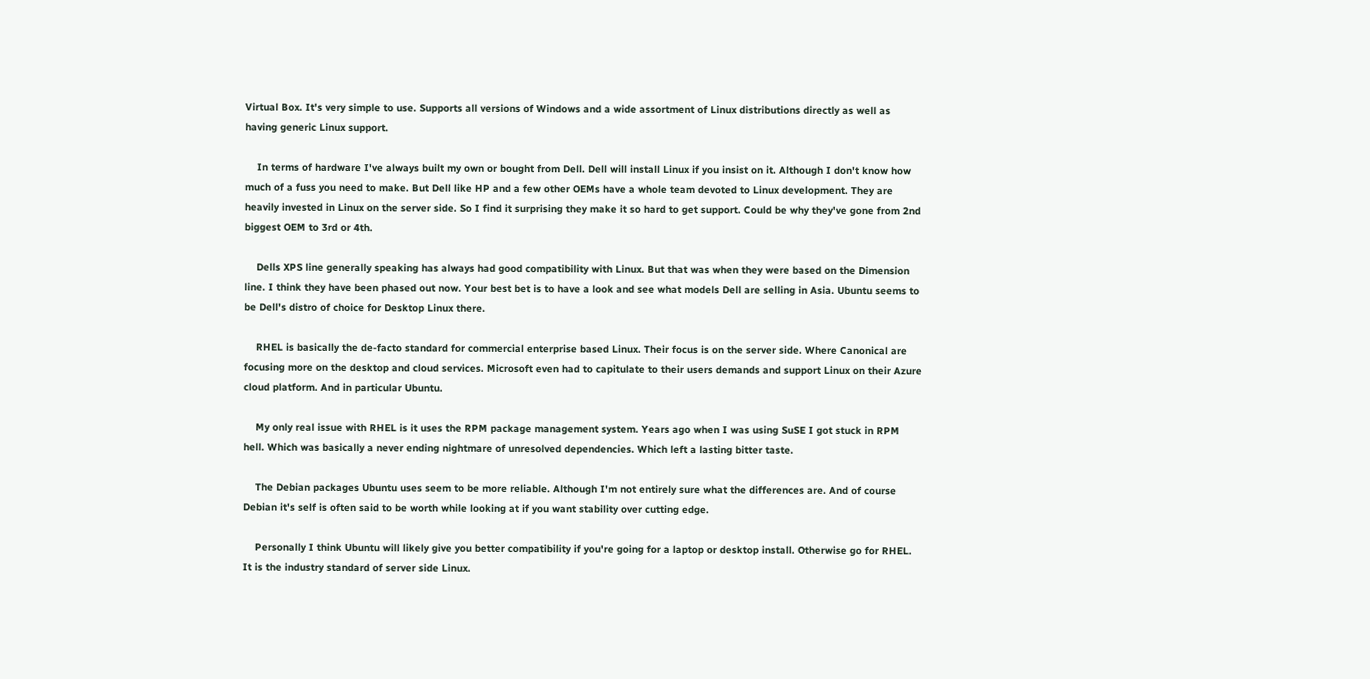Virtual Box. It's very simple to use. Supports all versions of Windows and a wide assortment of Linux distributions directly as well as having generic Linux support.

    In terms of hardware I've always built my own or bought from Dell. Dell will install Linux if you insist on it. Although I don't know how much of a fuss you need to make. But Dell like HP and a few other OEMs have a whole team devoted to Linux development. They are heavily invested in Linux on the server side. So I find it surprising they make it so hard to get support. Could be why they've gone from 2nd biggest OEM to 3rd or 4th.

    Dells XPS line generally speaking has always had good compatibility with Linux. But that was when they were based on the Dimension line. I think they have been phased out now. Your best bet is to have a look and see what models Dell are selling in Asia. Ubuntu seems to be Dell's distro of choice for Desktop Linux there.

    RHEL is basically the de-facto standard for commercial enterprise based Linux. Their focus is on the server side. Where Canonical are focusing more on the desktop and cloud services. Microsoft even had to capitulate to their users demands and support Linux on their Azure cloud platform. And in particular Ubuntu.

    My only real issue with RHEL is it uses the RPM package management system. Years ago when I was using SuSE I got stuck in RPM hell. Which was basically a never ending nightmare of unresolved dependencies. Which left a lasting bitter taste.

    The Debian packages Ubuntu uses seem to be more reliable. Although I'm not entirely sure what the differences are. And of course Debian it's self is often said to be worth while looking at if you want stability over cutting edge.

    Personally I think Ubuntu will likely give you better compatibility if you're going for a laptop or desktop install. Otherwise go for RHEL. It is the industry standard of server side Linux.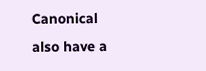Canonical also have a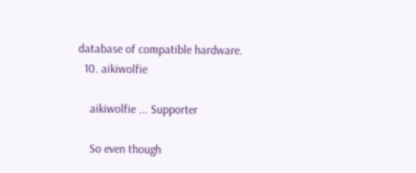database of compatible hardware.
  10. aikiwolfie

    aikiwolfie ... Supporter

    So even though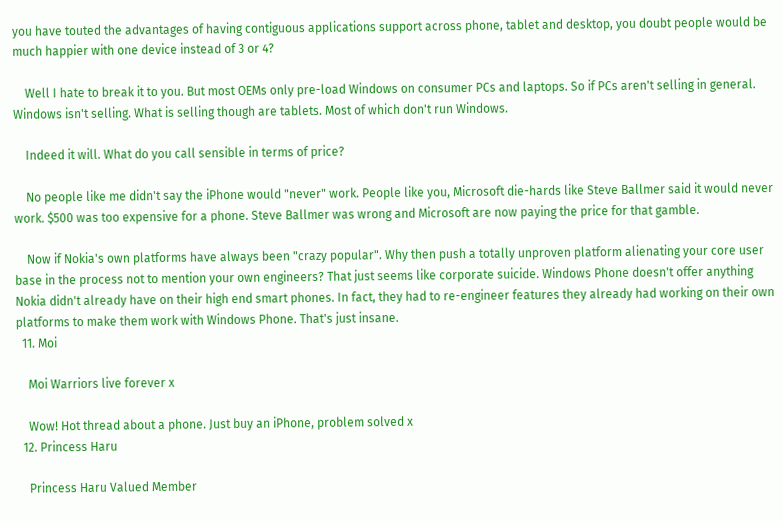you have touted the advantages of having contiguous applications support across phone, tablet and desktop, you doubt people would be much happier with one device instead of 3 or 4?

    Well I hate to break it to you. But most OEMs only pre-load Windows on consumer PCs and laptops. So if PCs aren't selling in general. Windows isn't selling. What is selling though are tablets. Most of which don't run Windows.

    Indeed it will. What do you call sensible in terms of price?

    No people like me didn't say the iPhone would "never" work. People like you, Microsoft die-hards like Steve Ballmer said it would never work. $500 was too expensive for a phone. Steve Ballmer was wrong and Microsoft are now paying the price for that gamble.

    Now if Nokia's own platforms have always been "crazy popular". Why then push a totally unproven platform alienating your core user base in the process not to mention your own engineers? That just seems like corporate suicide. Windows Phone doesn't offer anything Nokia didn't already have on their high end smart phones. In fact, they had to re-engineer features they already had working on their own platforms to make them work with Windows Phone. That's just insane.
  11. Moi

    Moi Warriors live forever x

    Wow! Hot thread about a phone. Just buy an iPhone, problem solved x
  12. Princess Haru

    Princess Haru Valued Member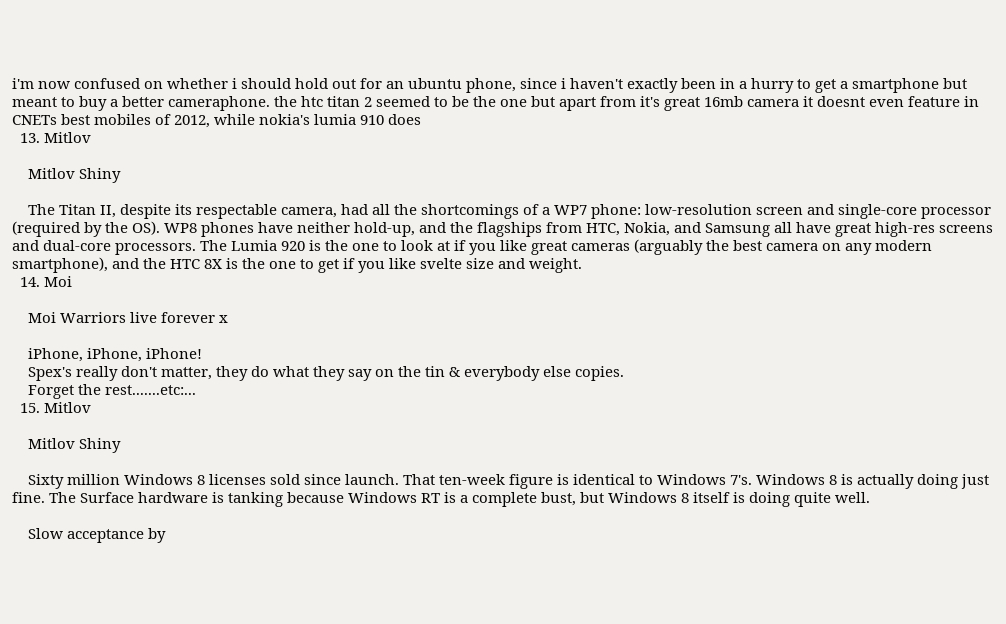i'm now confused on whether i should hold out for an ubuntu phone, since i haven't exactly been in a hurry to get a smartphone but meant to buy a better cameraphone. the htc titan 2 seemed to be the one but apart from it's great 16mb camera it doesnt even feature in CNETs best mobiles of 2012, while nokia's lumia 910 does
  13. Mitlov

    Mitlov Shiny

    The Titan II, despite its respectable camera, had all the shortcomings of a WP7 phone: low-resolution screen and single-core processor (required by the OS). WP8 phones have neither hold-up, and the flagships from HTC, Nokia, and Samsung all have great high-res screens and dual-core processors. The Lumia 920 is the one to look at if you like great cameras (arguably the best camera on any modern smartphone), and the HTC 8X is the one to get if you like svelte size and weight.
  14. Moi

    Moi Warriors live forever x

    iPhone, iPhone, iPhone!
    Spex's really don't matter, they do what they say on the tin & everybody else copies.
    Forget the rest.......etc:...
  15. Mitlov

    Mitlov Shiny

    Sixty million Windows 8 licenses sold since launch. That ten-week figure is identical to Windows 7's. Windows 8 is actually doing just fine. The Surface hardware is tanking because Windows RT is a complete bust, but Windows 8 itself is doing quite well.

    Slow acceptance by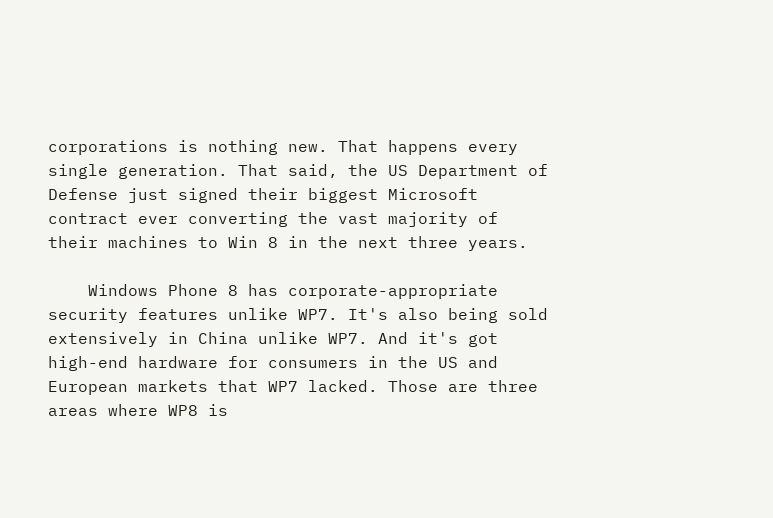corporations is nothing new. That happens every single generation. That said, the US Department of Defense just signed their biggest Microsoft contract ever converting the vast majority of their machines to Win 8 in the next three years.

    Windows Phone 8 has corporate-appropriate security features unlike WP7. It's also being sold extensively in China unlike WP7. And it's got high-end hardware for consumers in the US and European markets that WP7 lacked. Those are three areas where WP8 is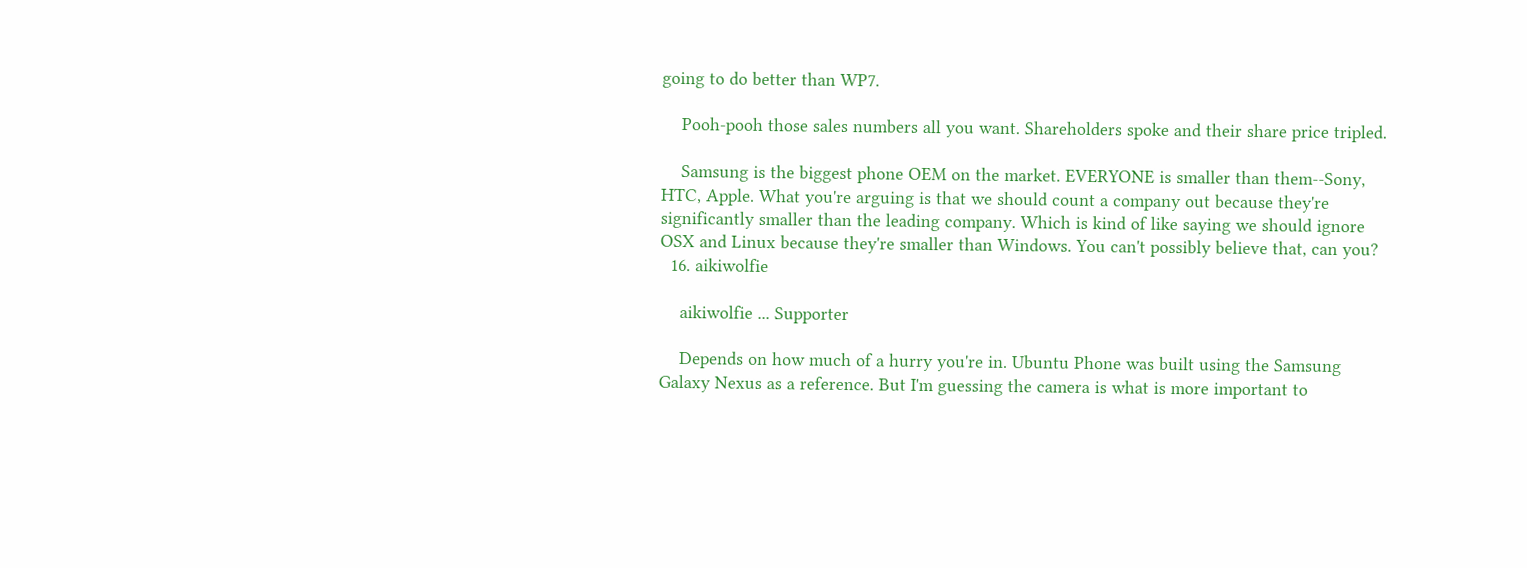going to do better than WP7.

    Pooh-pooh those sales numbers all you want. Shareholders spoke and their share price tripled.

    Samsung is the biggest phone OEM on the market. EVERYONE is smaller than them--Sony, HTC, Apple. What you're arguing is that we should count a company out because they're significantly smaller than the leading company. Which is kind of like saying we should ignore OSX and Linux because they're smaller than Windows. You can't possibly believe that, can you?
  16. aikiwolfie

    aikiwolfie ... Supporter

    Depends on how much of a hurry you're in. Ubuntu Phone was built using the Samsung Galaxy Nexus as a reference. But I'm guessing the camera is what is more important to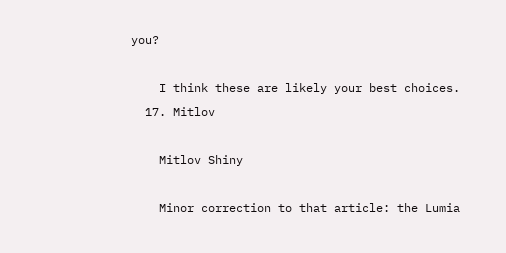you?

    I think these are likely your best choices.
  17. Mitlov

    Mitlov Shiny

    Minor correction to that article: the Lumia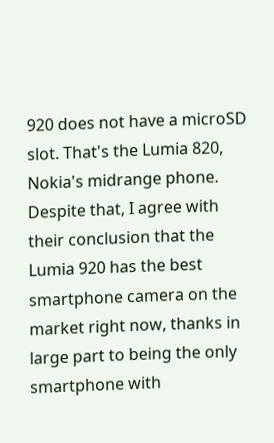920 does not have a microSD slot. That's the Lumia 820, Nokia's midrange phone. Despite that, I agree with their conclusion that the Lumia 920 has the best smartphone camera on the market right now, thanks in large part to being the only smartphone with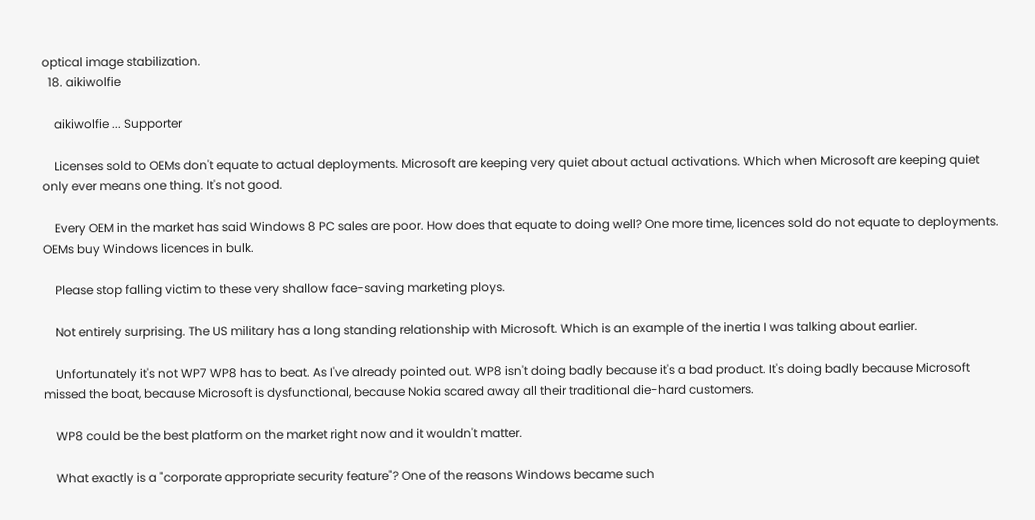optical image stabilization.
  18. aikiwolfie

    aikiwolfie ... Supporter

    Licenses sold to OEMs don't equate to actual deployments. Microsoft are keeping very quiet about actual activations. Which when Microsoft are keeping quiet only ever means one thing. It's not good.

    Every OEM in the market has said Windows 8 PC sales are poor. How does that equate to doing well? One more time, licences sold do not equate to deployments. OEMs buy Windows licences in bulk.

    Please stop falling victim to these very shallow face-saving marketing ploys.

    Not entirely surprising. The US military has a long standing relationship with Microsoft. Which is an example of the inertia I was talking about earlier.

    Unfortunately it's not WP7 WP8 has to beat. As I've already pointed out. WP8 isn't doing badly because it's a bad product. It's doing badly because Microsoft missed the boat, because Microsoft is dysfunctional, because Nokia scared away all their traditional die-hard customers.

    WP8 could be the best platform on the market right now and it wouldn't matter.

    What exactly is a "corporate appropriate security feature"? One of the reasons Windows became such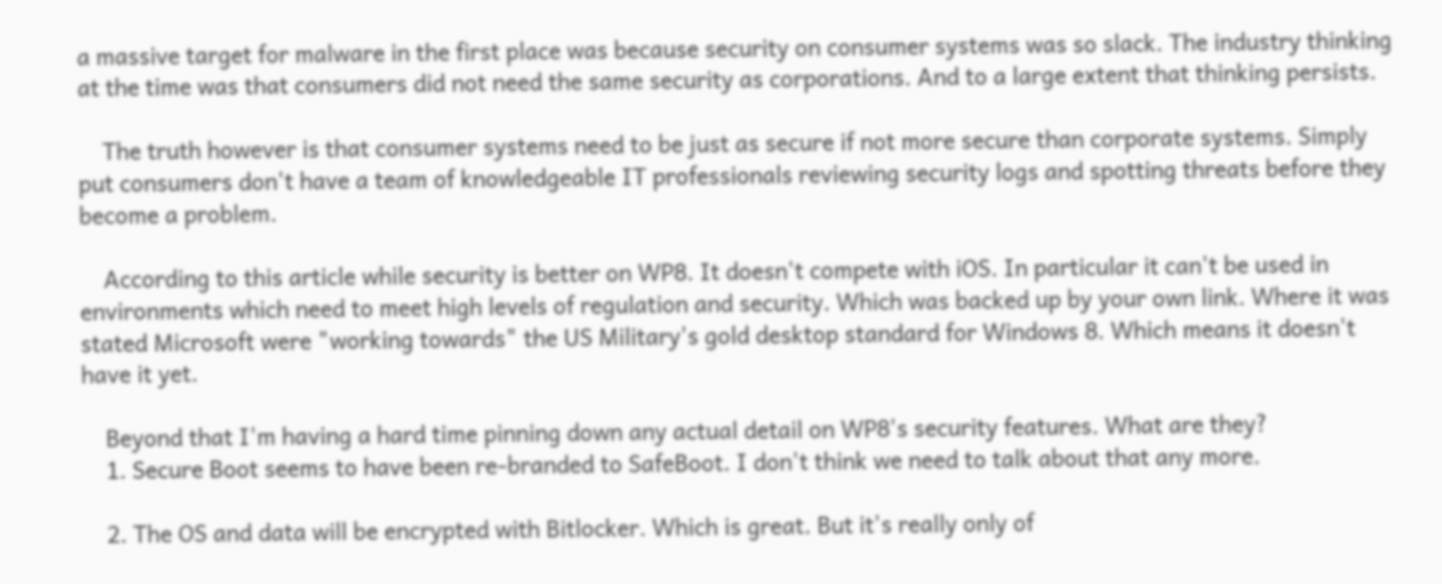a massive target for malware in the first place was because security on consumer systems was so slack. The industry thinking at the time was that consumers did not need the same security as corporations. And to a large extent that thinking persists.

    The truth however is that consumer systems need to be just as secure if not more secure than corporate systems. Simply put consumers don't have a team of knowledgeable IT professionals reviewing security logs and spotting threats before they become a problem.

    According to this article while security is better on WP8. It doesn't compete with iOS. In particular it can't be used in environments which need to meet high levels of regulation and security. Which was backed up by your own link. Where it was stated Microsoft were "working towards" the US Military's gold desktop standard for Windows 8. Which means it doesn't have it yet.

    Beyond that I'm having a hard time pinning down any actual detail on WP8's security features. What are they?
    1. Secure Boot seems to have been re-branded to SafeBoot. I don't think we need to talk about that any more.

    2. The OS and data will be encrypted with Bitlocker. Which is great. But it's really only of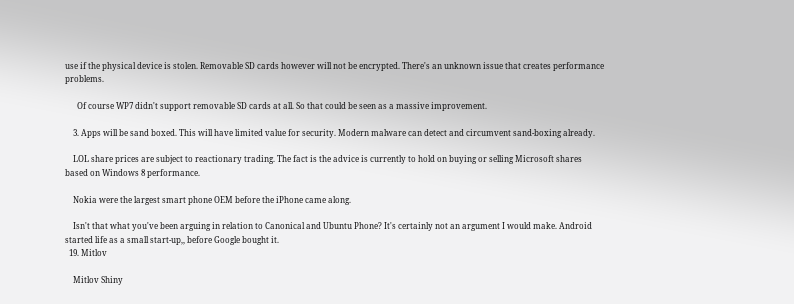use if the physical device is stolen. Removable SD cards however will not be encrypted. There's an unknown issue that creates performance problems.

      Of course WP7 didn't support removable SD cards at all. So that could be seen as a massive improvement.

    3. Apps will be sand boxed. This will have limited value for security. Modern malware can detect and circumvent sand-boxing already.

    LOL share prices are subject to reactionary trading. The fact is the advice is currently to hold on buying or selling Microsoft shares based on Windows 8 performance.

    Nokia were the largest smart phone OEM before the iPhone came along.

    Isn't that what you've been arguing in relation to Canonical and Ubuntu Phone? It's certainly not an argument I would make. Android started life as a small start-up,, before Google bought it.
  19. Mitlov

    Mitlov Shiny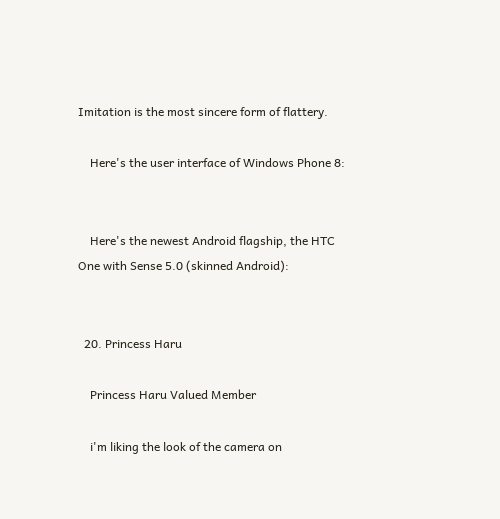Imitation is the most sincere form of flattery.

    Here's the user interface of Windows Phone 8:


    Here's the newest Android flagship, the HTC One with Sense 5.0 (skinned Android):


  20. Princess Haru

    Princess Haru Valued Member

    i'm liking the look of the camera on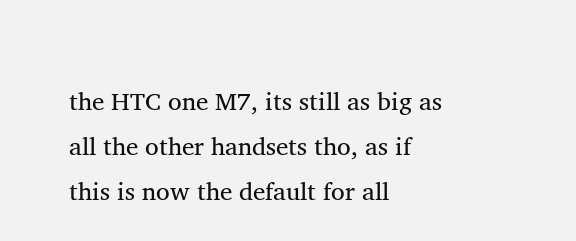the HTC one M7, its still as big as all the other handsets tho, as if this is now the default for all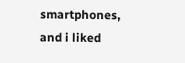smartphones, and i liked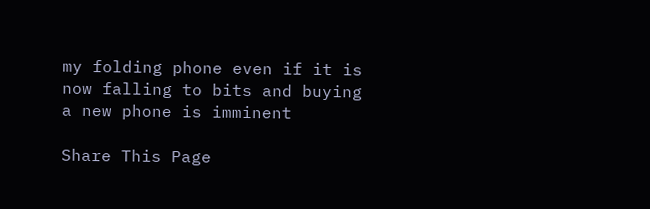my folding phone even if it is now falling to bits and buying a new phone is imminent

Share This Page